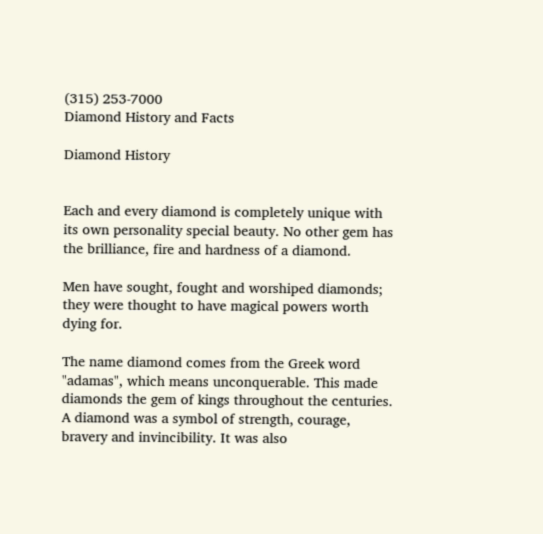(315) 253-7000
Diamond History and Facts

Diamond History


Each and every diamond is completely unique with its own personality special beauty. No other gem has the brilliance, fire and hardness of a diamond.

Men have sought, fought and worshiped diamonds; they were thought to have magical powers worth dying for.

The name diamond comes from the Greek word "adamas", which means unconquerable. This made diamonds the gem of kings throughout the centuries. A diamond was a symbol of strength, courage, bravery and invincibility. It was also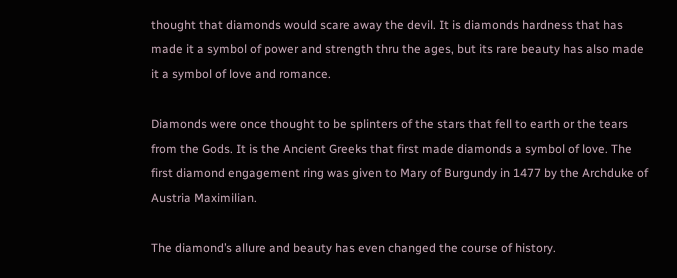thought that diamonds would scare away the devil. It is diamonds hardness that has made it a symbol of power and strength thru the ages, but its rare beauty has also made it a symbol of love and romance.

Diamonds were once thought to be splinters of the stars that fell to earth or the tears from the Gods. It is the Ancient Greeks that first made diamonds a symbol of love. The first diamond engagement ring was given to Mary of Burgundy in 1477 by the Archduke of Austria Maximilian.

The diamond’s allure and beauty has even changed the course of history.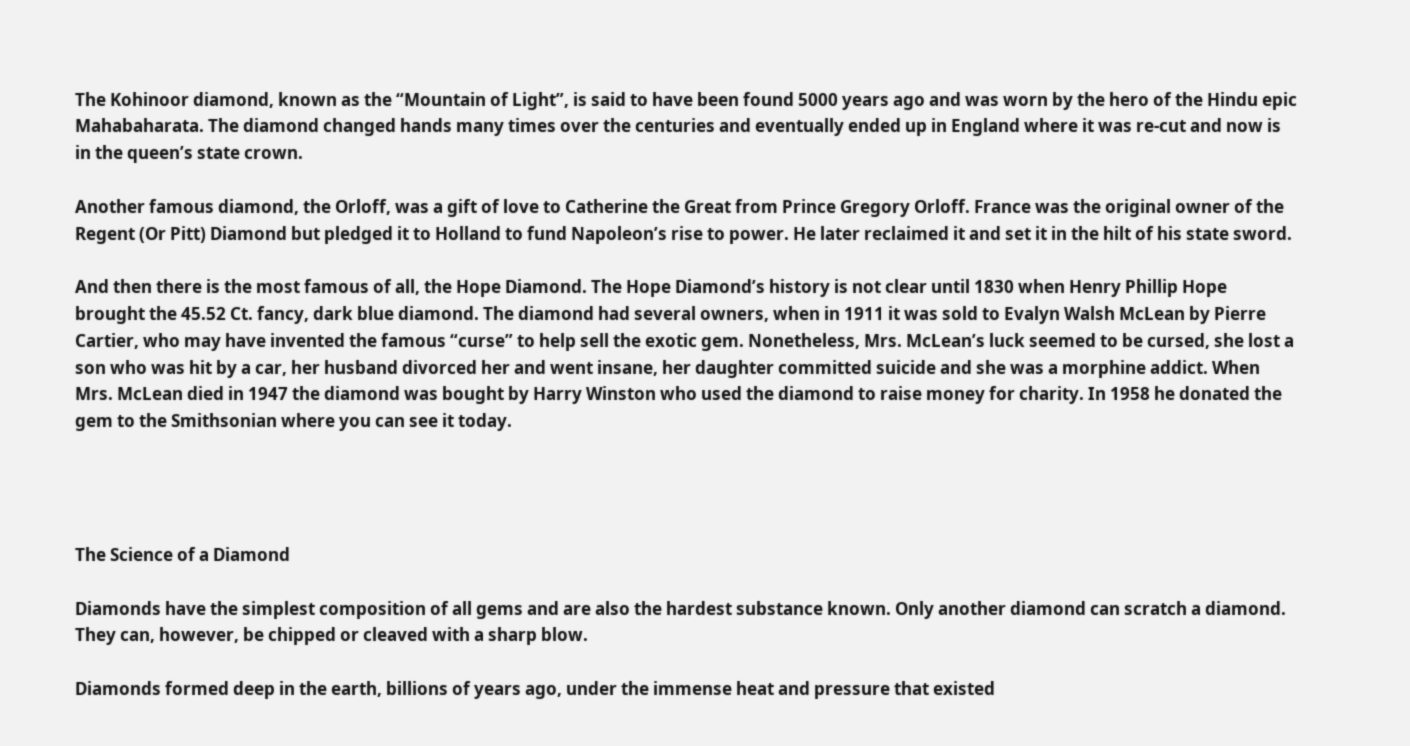The Kohinoor diamond, known as the “Mountain of Light”, is said to have been found 5000 years ago and was worn by the hero of the Hindu epic Mahabaharata. The diamond changed hands many times over the centuries and eventually ended up in England where it was re-cut and now is in the queen’s state crown.

Another famous diamond, the Orloff, was a gift of love to Catherine the Great from Prince Gregory Orloff. France was the original owner of the Regent (Or Pitt) Diamond but pledged it to Holland to fund Napoleon’s rise to power. He later reclaimed it and set it in the hilt of his state sword.

And then there is the most famous of all, the Hope Diamond. The Hope Diamond’s history is not clear until 1830 when Henry Phillip Hope brought the 45.52 Ct. fancy, dark blue diamond. The diamond had several owners, when in 1911 it was sold to Evalyn Walsh McLean by Pierre Cartier, who may have invented the famous “curse” to help sell the exotic gem. Nonetheless, Mrs. McLean’s luck seemed to be cursed, she lost a son who was hit by a car, her husband divorced her and went insane, her daughter committed suicide and she was a morphine addict. When Mrs. McLean died in 1947 the diamond was bought by Harry Winston who used the diamond to raise money for charity. In 1958 he donated the gem to the Smithsonian where you can see it today.




The Science of a Diamond

Diamonds have the simplest composition of all gems and are also the hardest substance known. Only another diamond can scratch a diamond. They can, however, be chipped or cleaved with a sharp blow.

Diamonds formed deep in the earth, billions of years ago, under the immense heat and pressure that existed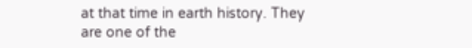at that time in earth history. They are one of the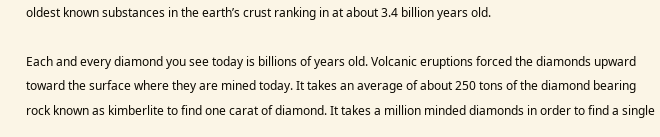oldest known substances in the earth’s crust ranking in at about 3.4 billion years old.

Each and every diamond you see today is billions of years old. Volcanic eruptions forced the diamonds upward toward the surface where they are mined today. It takes an average of about 250 tons of the diamond bearing rock known as kimberlite to find one carat of diamond. It takes a million minded diamonds in order to find a single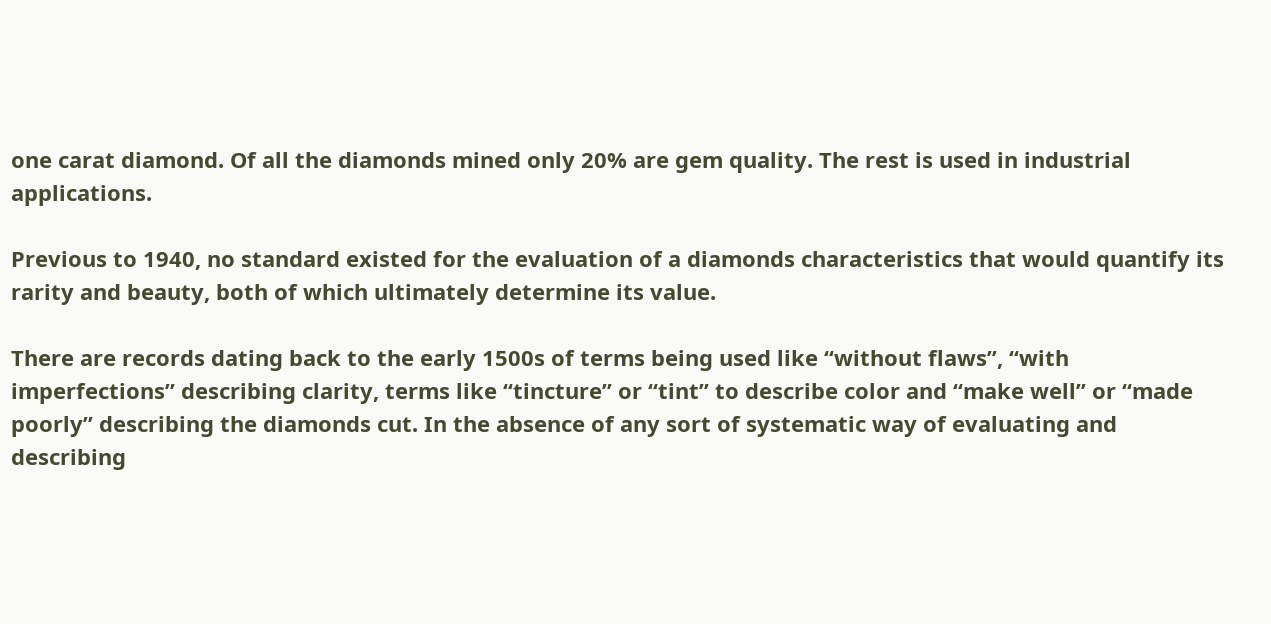one carat diamond. Of all the diamonds mined only 20% are gem quality. The rest is used in industrial applications.

Previous to 1940, no standard existed for the evaluation of a diamonds characteristics that would quantify its rarity and beauty, both of which ultimately determine its value.

There are records dating back to the early 1500s of terms being used like “without flaws”, “with imperfections” describing clarity, terms like “tincture” or “tint” to describe color and “make well” or “made poorly” describing the diamonds cut. In the absence of any sort of systematic way of evaluating and describing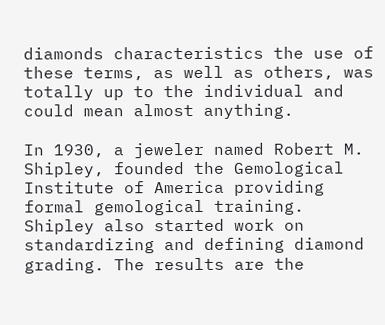diamonds characteristics the use of these terms, as well as others, was totally up to the individual and could mean almost anything.

In 1930, a jeweler named Robert M. Shipley, founded the Gemological Institute of America providing formal gemological training. Shipley also started work on standardizing and defining diamond grading. The results are the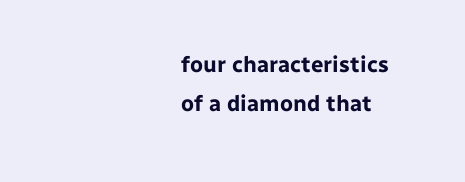four characteristics of a diamond that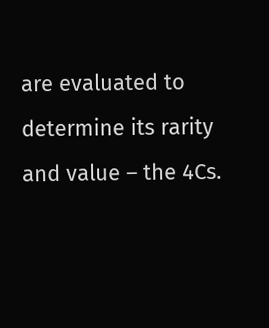are evaluated to determine its rarity and value – the 4Cs.